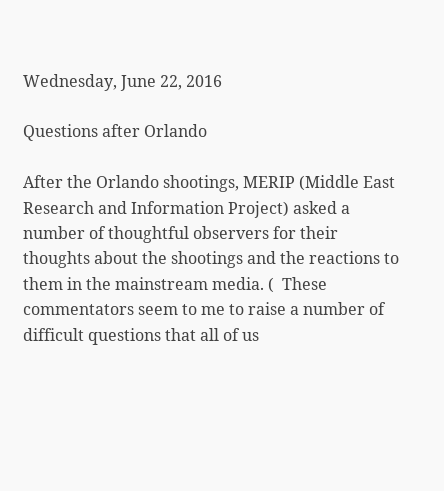Wednesday, June 22, 2016

Questions after Orlando

After the Orlando shootings, MERIP (Middle East Research and Information Project) asked a number of thoughtful observers for their thoughts about the shootings and the reactions to them in the mainstream media. (  These commentators seem to me to raise a number of difficult questions that all of us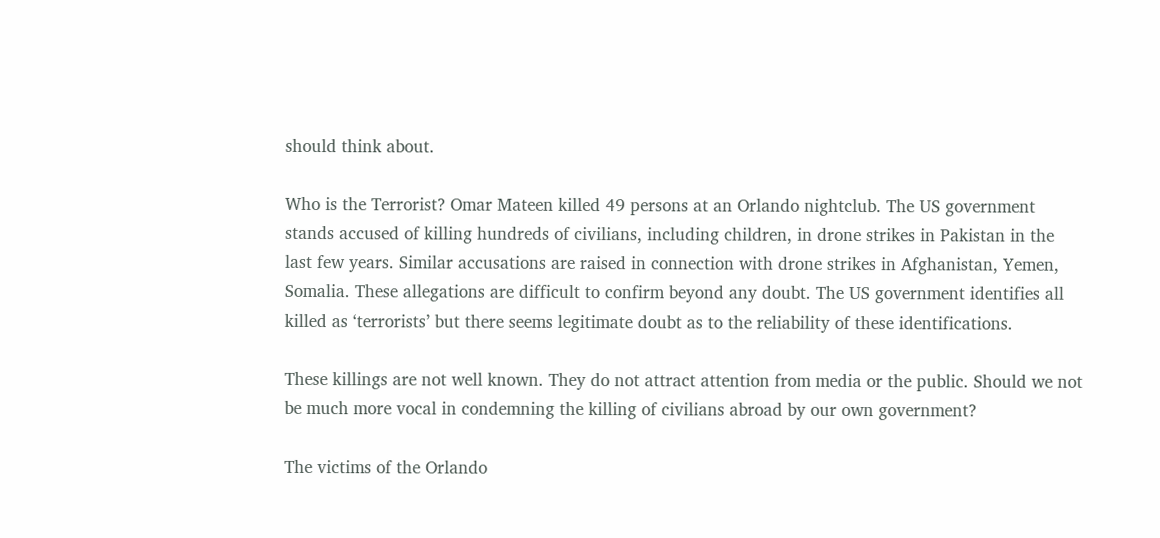should think about.

Who is the Terrorist? Omar Mateen killed 49 persons at an Orlando nightclub. The US government stands accused of killing hundreds of civilians, including children, in drone strikes in Pakistan in the last few years. Similar accusations are raised in connection with drone strikes in Afghanistan, Yemen, Somalia. These allegations are difficult to confirm beyond any doubt. The US government identifies all killed as ‘terrorists’ but there seems legitimate doubt as to the reliability of these identifications.

These killings are not well known. They do not attract attention from media or the public. Should we not be much more vocal in condemning the killing of civilians abroad by our own government?

The victims of the Orlando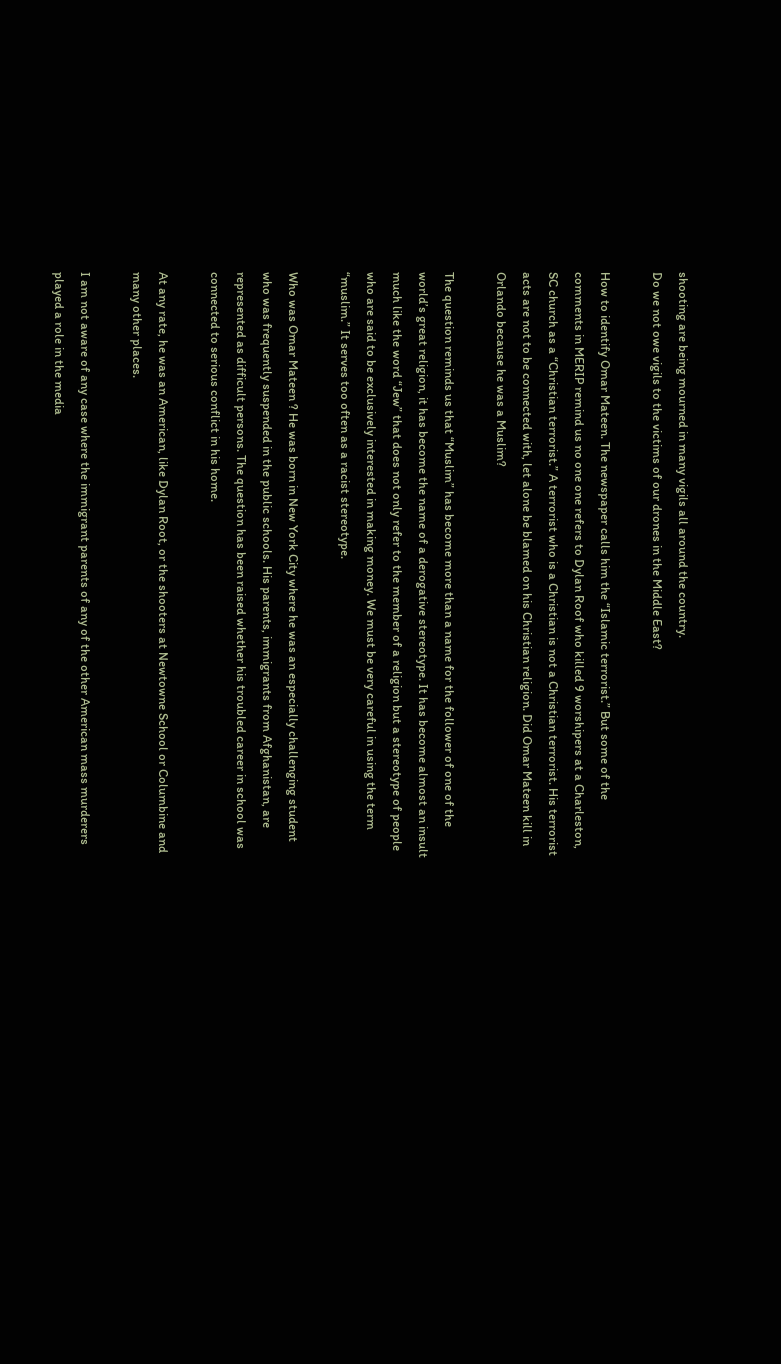shooting are being mourned in many vigils all around the country.
Do we not owe vigils to the victims of our drones in the Middle East?

How to identify Omar Mateen. The newspaper calls him the “Islamic terrorist.” But some of the comments in MERIP remind us no one one refers to Dylan Roof who killed 9 worshipers at a Charleston, SC church as a “Christian terrorist.” A terrorist who is a Christian is not a Christian terrorist. His terrorist acts are not to be connected with, let alone be blamed on his Christian religion. Did Omar Mateen kill in Orlando because he was a Muslim?

The question reminds us that “Muslim” has become more than a name for the follower of one of the world’s great religion, it has become the name of a derogative stereotype. It has become almost an insult much like the word “Jew” that does not only refer to the member of a religion but a stereotype of people who are said to be exclusively interested in making money. We must be very careful in using the term “muslim.” It serves too often as a racist stereotype.

Who was Omar Mateen ? He was born in New York City where he was an especially challenging student who was frequently suspended in the public schools. His parents, immigrants from Afghanistan, are represented as difficult persons. The question has been raised whether his troubled career in school was connected to serious conflict in his home.

At any rate, he was an American, like Dylan Root, or the shooters at Newtowne School or Columbine and many other places.

I am not aware of any case where the immigrant parents of any of the other American mass murderers played a role in the media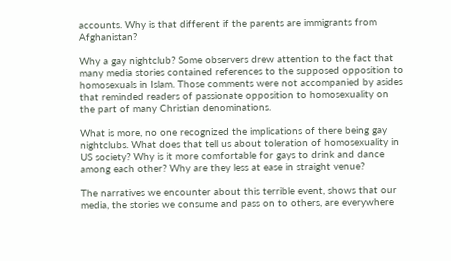accounts. Why is that different if the parents are immigrants from Afghanistan?

Why a gay nightclub? Some observers drew attention to the fact that many media stories contained references to the supposed opposition to homosexuals in Islam. Those comments were not accompanied by asides that reminded readers of passionate opposition to homosexuality on the part of many Christian denominations.

What is more, no one recognized the implications of there being gay nightclubs. What does that tell us about toleration of homosexuality in US society? Why is it more comfortable for gays to drink and dance among each other? Why are they less at ease in straight venue?

The narratives we encounter about this terrible event, shows that our media, the stories we consume and pass on to others, are everywhere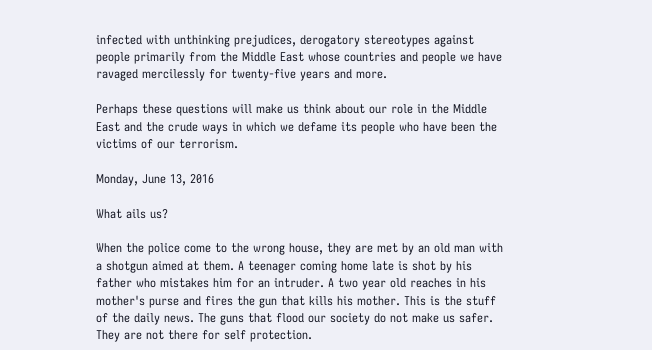infected with unthinking prejudices, derogatory stereotypes against people primarily from the Middle East whose countries and people we have ravaged mercilessly for twenty-five years and more.

Perhaps these questions will make us think about our role in the Middle East and the crude ways in which we defame its people who have been the victims of our terrorism.

Monday, June 13, 2016

What ails us?

When the police come to the wrong house, they are met by an old man with a shotgun aimed at them. A teenager coming home late is shot by his father who mistakes him for an intruder. A two year old reaches in his mother's purse and fires the gun that kills his mother. This is the stuff of the daily news. The guns that flood our society do not make us safer. They are not there for self protection.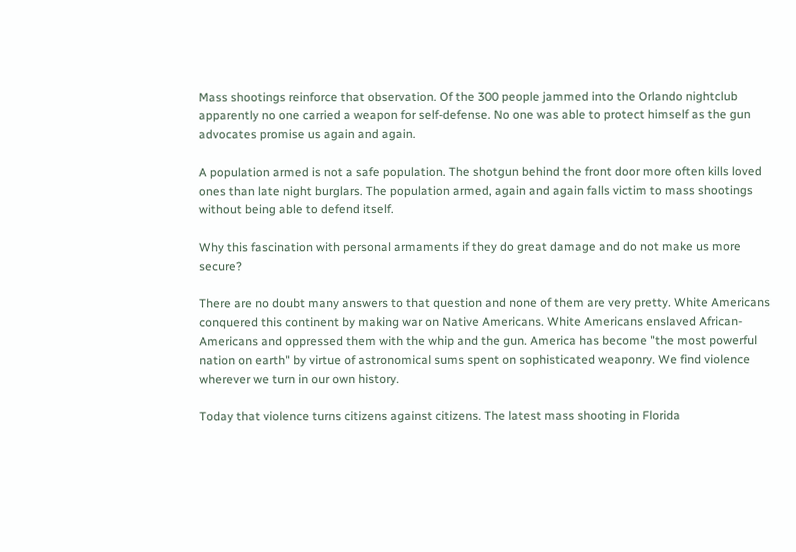Mass shootings reinforce that observation. Of the 300 people jammed into the Orlando nightclub apparently no one carried a weapon for self-defense. No one was able to protect himself as the gun advocates promise us again and again.

A population armed is not a safe population. The shotgun behind the front door more often kills loved ones than late night burglars. The population armed, again and again falls victim to mass shootings without being able to defend itself.

Why this fascination with personal armaments if they do great damage and do not make us more secure?

There are no doubt many answers to that question and none of them are very pretty. White Americans conquered this continent by making war on Native Americans. White Americans enslaved African-Americans and oppressed them with the whip and the gun. America has become "the most powerful nation on earth" by virtue of astronomical sums spent on sophisticated weaponry. We find violence wherever we turn in our own history.

Today that violence turns citizens against citizens. The latest mass shooting in Florida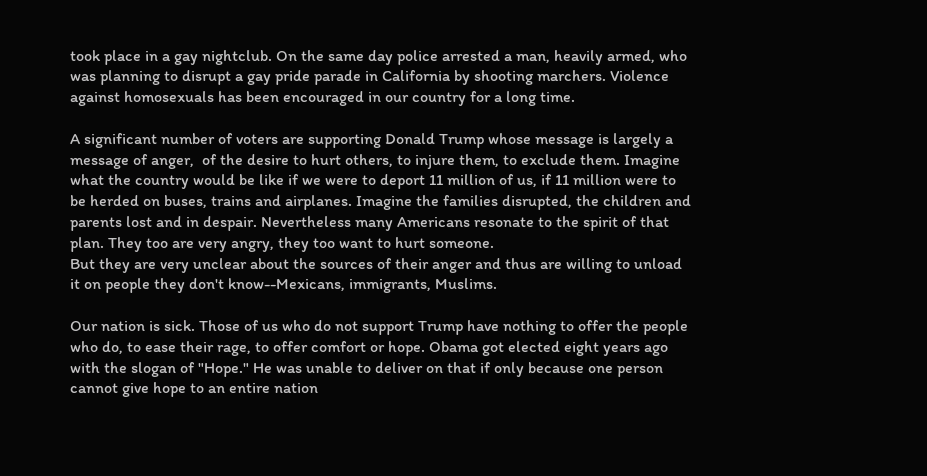took place in a gay nightclub. On the same day police arrested a man, heavily armed, who was planning to disrupt a gay pride parade in California by shooting marchers. Violence against homosexuals has been encouraged in our country for a long time.

A significant number of voters are supporting Donald Trump whose message is largely a message of anger,  of the desire to hurt others, to injure them, to exclude them. Imagine what the country would be like if we were to deport 11 million of us, if 11 million were to be herded on buses, trains and airplanes. Imagine the families disrupted, the children and parents lost and in despair. Nevertheless many Americans resonate to the spirit of that plan. They too are very angry, they too want to hurt someone.
But they are very unclear about the sources of their anger and thus are willing to unload it on people they don't know--Mexicans, immigrants, Muslims.

Our nation is sick. Those of us who do not support Trump have nothing to offer the people who do, to ease their rage, to offer comfort or hope. Obama got elected eight years ago with the slogan of "Hope." He was unable to deliver on that if only because one person cannot give hope to an entire nation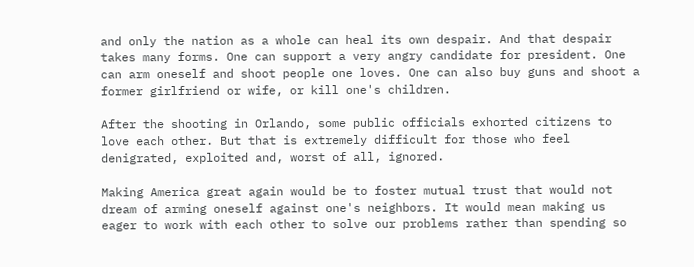and only the nation as a whole can heal its own despair. And that despair takes many forms. One can support a very angry candidate for president. One can arm oneself and shoot people one loves. One can also buy guns and shoot a former girlfriend or wife, or kill one's children.

After the shooting in Orlando, some public officials exhorted citizens to love each other. But that is extremely difficult for those who feel  denigrated, exploited and, worst of all, ignored.

Making America great again would be to foster mutual trust that would not dream of arming oneself against one's neighbors. It would mean making us eager to work with each other to solve our problems rather than spending so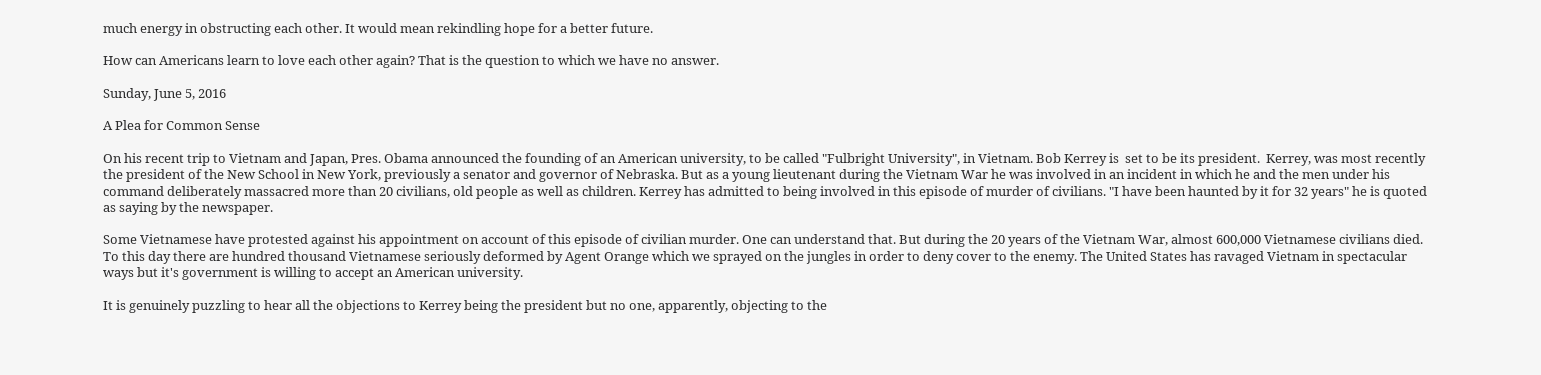much energy in obstructing each other. It would mean rekindling hope for a better future.

How can Americans learn to love each other again? That is the question to which we have no answer.

Sunday, June 5, 2016

A Plea for Common Sense

On his recent trip to Vietnam and Japan, Pres. Obama announced the founding of an American university, to be called "Fulbright University", in Vietnam. Bob Kerrey is  set to be its president.  Kerrey, was most recently the president of the New School in New York, previously a senator and governor of Nebraska. But as a young lieutenant during the Vietnam War he was involved in an incident in which he and the men under his command deliberately massacred more than 20 civilians, old people as well as children. Kerrey has admitted to being involved in this episode of murder of civilians. "I have been haunted by it for 32 years" he is quoted as saying by the newspaper.

Some Vietnamese have protested against his appointment on account of this episode of civilian murder. One can understand that. But during the 20 years of the Vietnam War, almost 600,000 Vietnamese civilians died. To this day there are hundred thousand Vietnamese seriously deformed by Agent Orange which we sprayed on the jungles in order to deny cover to the enemy. The United States has ravaged Vietnam in spectacular ways but it's government is willing to accept an American university.

It is genuinely puzzling to hear all the objections to Kerrey being the president but no one, apparently, objecting to the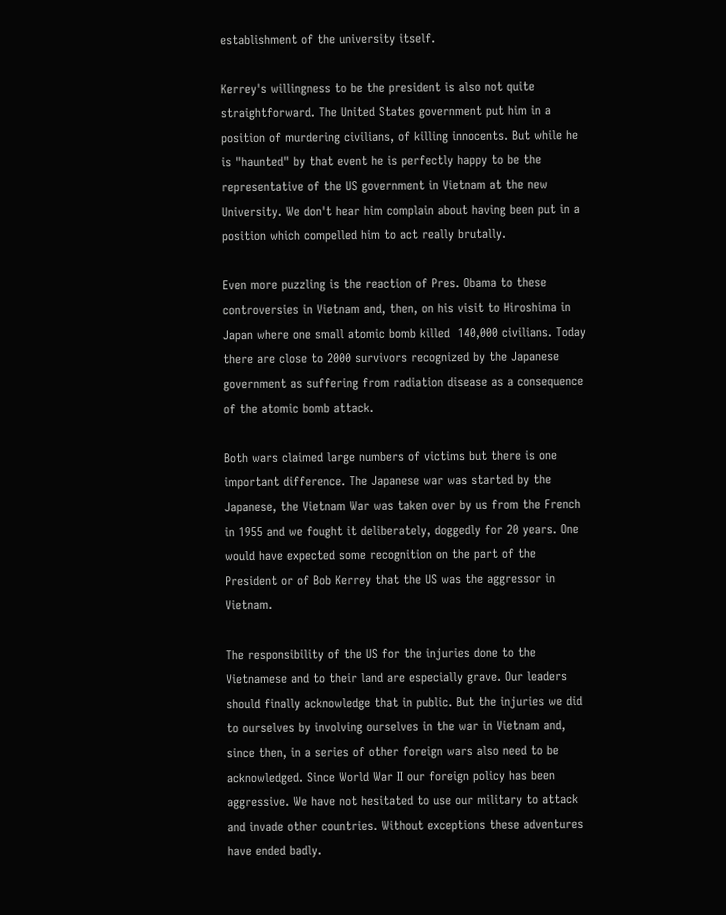establishment of the university itself.

Kerrey's willingness to be the president is also not quite straightforward. The United States government put him in a position of murdering civilians, of killing innocents. But while he is "haunted" by that event he is perfectly happy to be the representative of the US government in Vietnam at the new University. We don't hear him complain about having been put in a position which compelled him to act really brutally.

Even more puzzling is the reaction of Pres. Obama to these controversies in Vietnam and, then, on his visit to Hiroshima in Japan where one small atomic bomb killed  140,000 civilians. Today there are close to 2000 survivors recognized by the Japanese government as suffering from radiation disease as a consequence of the atomic bomb attack.

Both wars claimed large numbers of victims but there is one important difference. The Japanese war was started by the Japanese, the Vietnam War was taken over by us from the French in 1955 and we fought it deliberately, doggedly for 20 years. One would have expected some recognition on the part of the President or of Bob Kerrey that the US was the aggressor in Vietnam.

The responsibility of the US for the injuries done to the Vietnamese and to their land are especially grave. Our leaders should finally acknowledge that in public. But the injuries we did to ourselves by involving ourselves in the war in Vietnam and, since then, in a series of other foreign wars also need to be acknowledged. Since World War II our foreign policy has been aggressive. We have not hesitated to use our military to attack and invade other countries. Without exceptions these adventures have ended badly.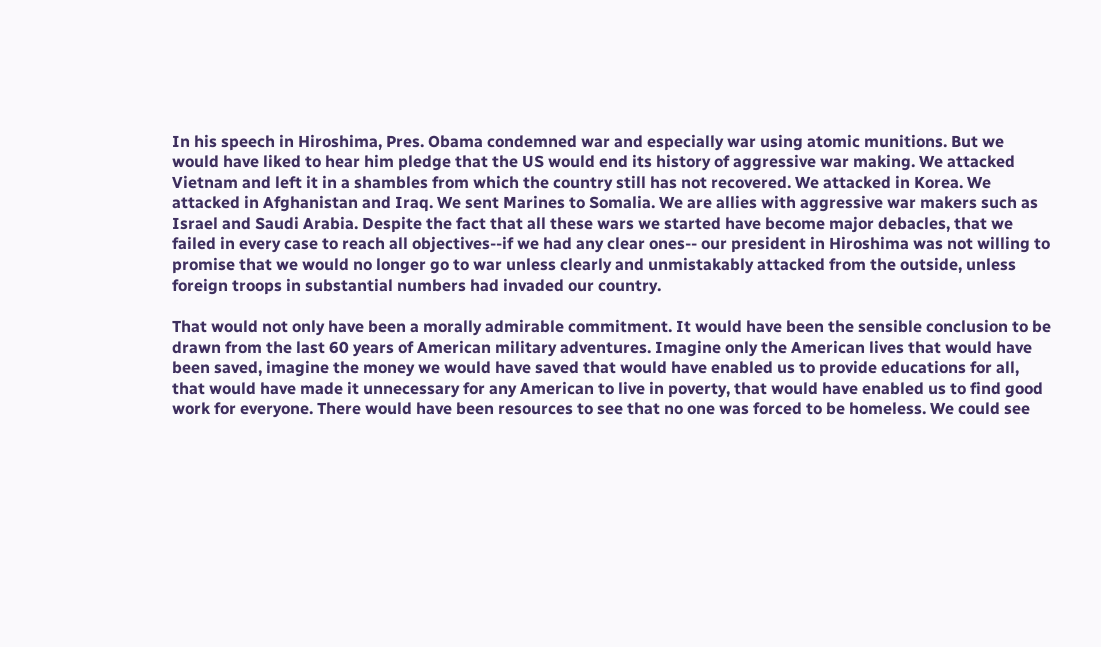In his speech in Hiroshima, Pres. Obama condemned war and especially war using atomic munitions. But we would have liked to hear him pledge that the US would end its history of aggressive war making. We attacked Vietnam and left it in a shambles from which the country still has not recovered. We attacked in Korea. We attacked in Afghanistan and Iraq. We sent Marines to Somalia. We are allies with aggressive war makers such as Israel and Saudi Arabia. Despite the fact that all these wars we started have become major debacles, that we failed in every case to reach all objectives--if we had any clear ones-- our president in Hiroshima was not willing to promise that we would no longer go to war unless clearly and unmistakably attacked from the outside, unless foreign troops in substantial numbers had invaded our country.

That would not only have been a morally admirable commitment. It would have been the sensible conclusion to be drawn from the last 60 years of American military adventures. Imagine only the American lives that would have been saved, imagine the money we would have saved that would have enabled us to provide educations for all, that would have made it unnecessary for any American to live in poverty, that would have enabled us to find good work for everyone. There would have been resources to see that no one was forced to be homeless. We could see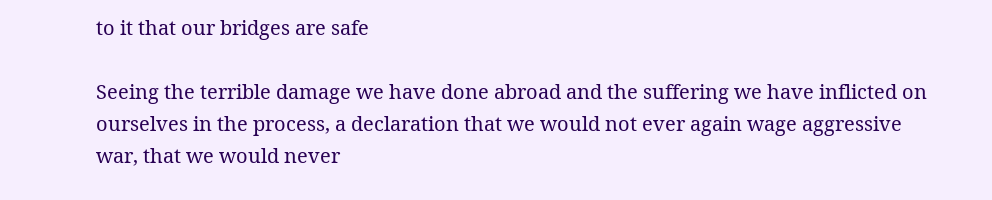to it that our bridges are safe

Seeing the terrible damage we have done abroad and the suffering we have inflicted on ourselves in the process, a declaration that we would not ever again wage aggressive war, that we would never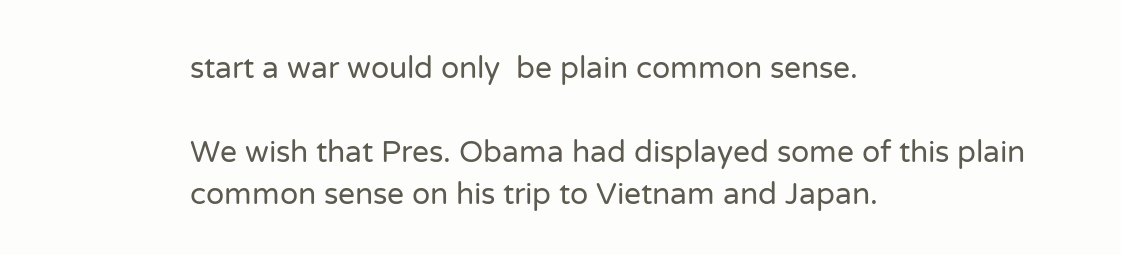start a war would only  be plain common sense.

We wish that Pres. Obama had displayed some of this plain common sense on his trip to Vietnam and Japan.